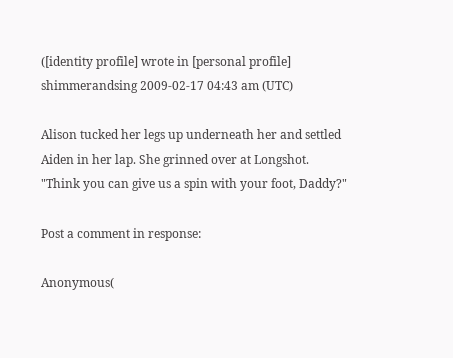([identity profile] wrote in [personal profile] shimmerandsing 2009-02-17 04:43 am (UTC)

Alison tucked her legs up underneath her and settled Aiden in her lap. She grinned over at Longshot. "Think you can give us a spin with your foot, Daddy?"

Post a comment in response:

Anonymous(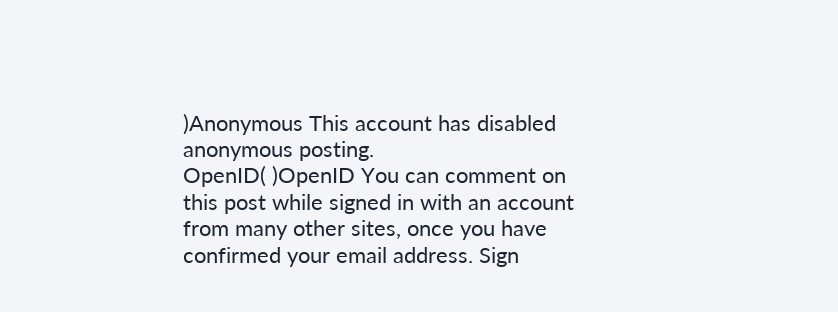)Anonymous This account has disabled anonymous posting.
OpenID( )OpenID You can comment on this post while signed in with an account from many other sites, once you have confirmed your email address. Sign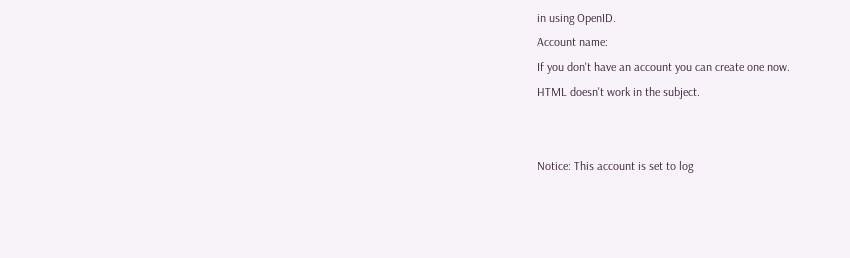in using OpenID.
Account name:
If you don't have an account you can create one now.
HTML doesn't work in the subject.


Notice: This account is set to log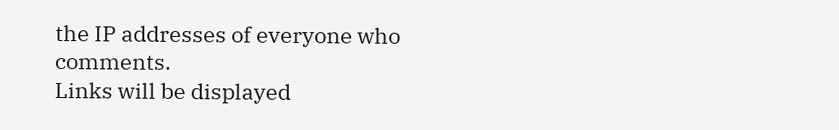the IP addresses of everyone who comments.
Links will be displayed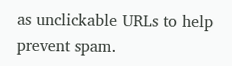as unclickable URLs to help prevent spam.